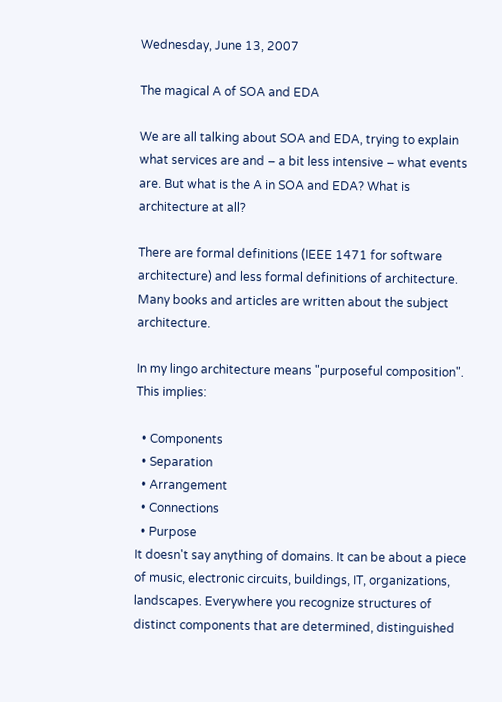Wednesday, June 13, 2007

The magical A of SOA and EDA

We are all talking about SOA and EDA, trying to explain what services are and – a bit less intensive – what events are. But what is the A in SOA and EDA? What is architecture at all?

There are formal definitions (IEEE 1471 for software architecture) and less formal definitions of architecture. Many books and articles are written about the subject architecture.

In my lingo architecture means "purposeful composition". This implies:

  • Components
  • Separation
  • Arrangement
  • Connections
  • Purpose
It doesn't say anything of domains. It can be about a piece of music, electronic circuits, buildings, IT, organizations, landscapes. Everywhere you recognize structures of distinct components that are determined, distinguished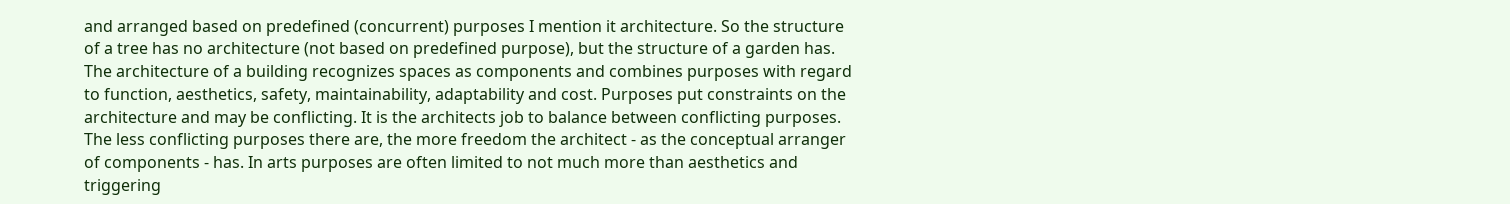and arranged based on predefined (concurrent) purposes I mention it architecture. So the structure of a tree has no architecture (not based on predefined purpose), but the structure of a garden has. The architecture of a building recognizes spaces as components and combines purposes with regard to function, aesthetics, safety, maintainability, adaptability and cost. Purposes put constraints on the architecture and may be conflicting. It is the architects job to balance between conflicting purposes. The less conflicting purposes there are, the more freedom the architect - as the conceptual arranger of components - has. In arts purposes are often limited to not much more than aesthetics and triggering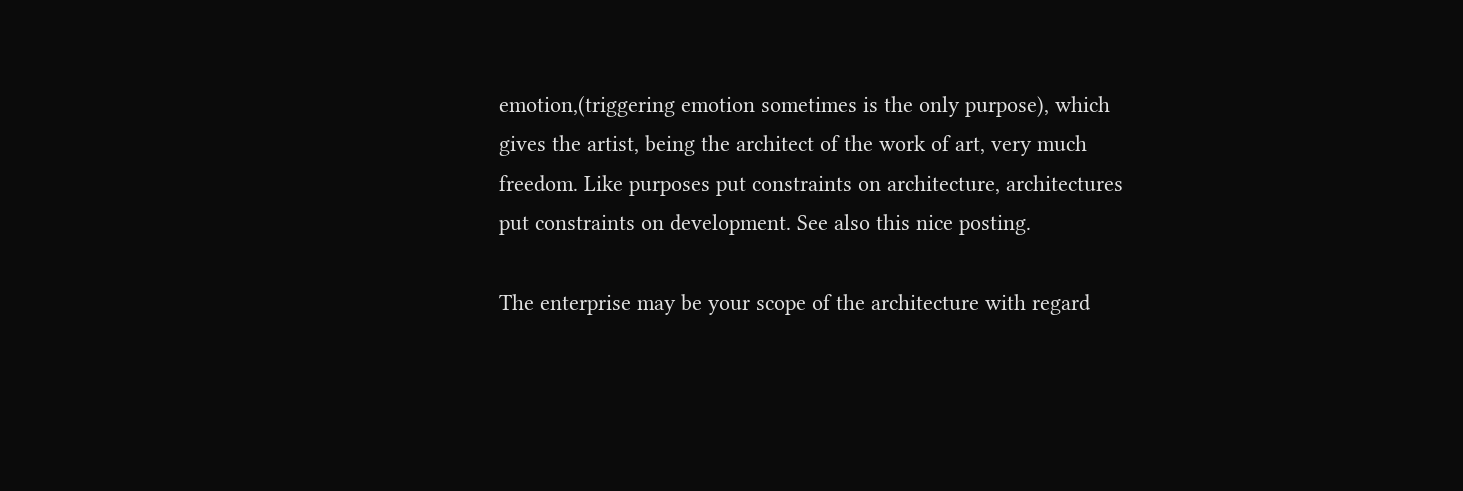emotion,(triggering emotion sometimes is the only purpose), which gives the artist, being the architect of the work of art, very much freedom. Like purposes put constraints on architecture, architectures put constraints on development. See also this nice posting.

The enterprise may be your scope of the architecture with regard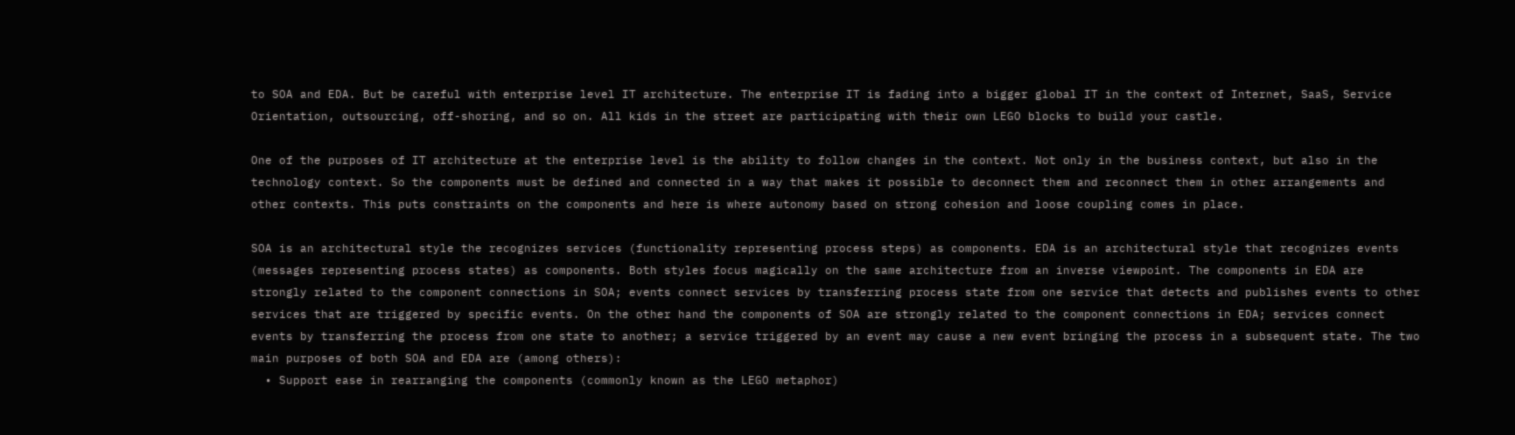to SOA and EDA. But be careful with enterprise level IT architecture. The enterprise IT is fading into a bigger global IT in the context of Internet, SaaS, Service Orientation, outsourcing, off-shoring, and so on. All kids in the street are participating with their own LEGO blocks to build your castle.

One of the purposes of IT architecture at the enterprise level is the ability to follow changes in the context. Not only in the business context, but also in the technology context. So the components must be defined and connected in a way that makes it possible to deconnect them and reconnect them in other arrangements and other contexts. This puts constraints on the components and here is where autonomy based on strong cohesion and loose coupling comes in place.

SOA is an architectural style the recognizes services (functionality representing process steps) as components. EDA is an architectural style that recognizes events (messages representing process states) as components. Both styles focus magically on the same architecture from an inverse viewpoint. The components in EDA are strongly related to the component connections in SOA; events connect services by transferring process state from one service that detects and publishes events to other services that are triggered by specific events. On the other hand the components of SOA are strongly related to the component connections in EDA; services connect events by transferring the process from one state to another; a service triggered by an event may cause a new event bringing the process in a subsequent state. The two main purposes of both SOA and EDA are (among others):
  • Support ease in rearranging the components (commonly known as the LEGO metaphor)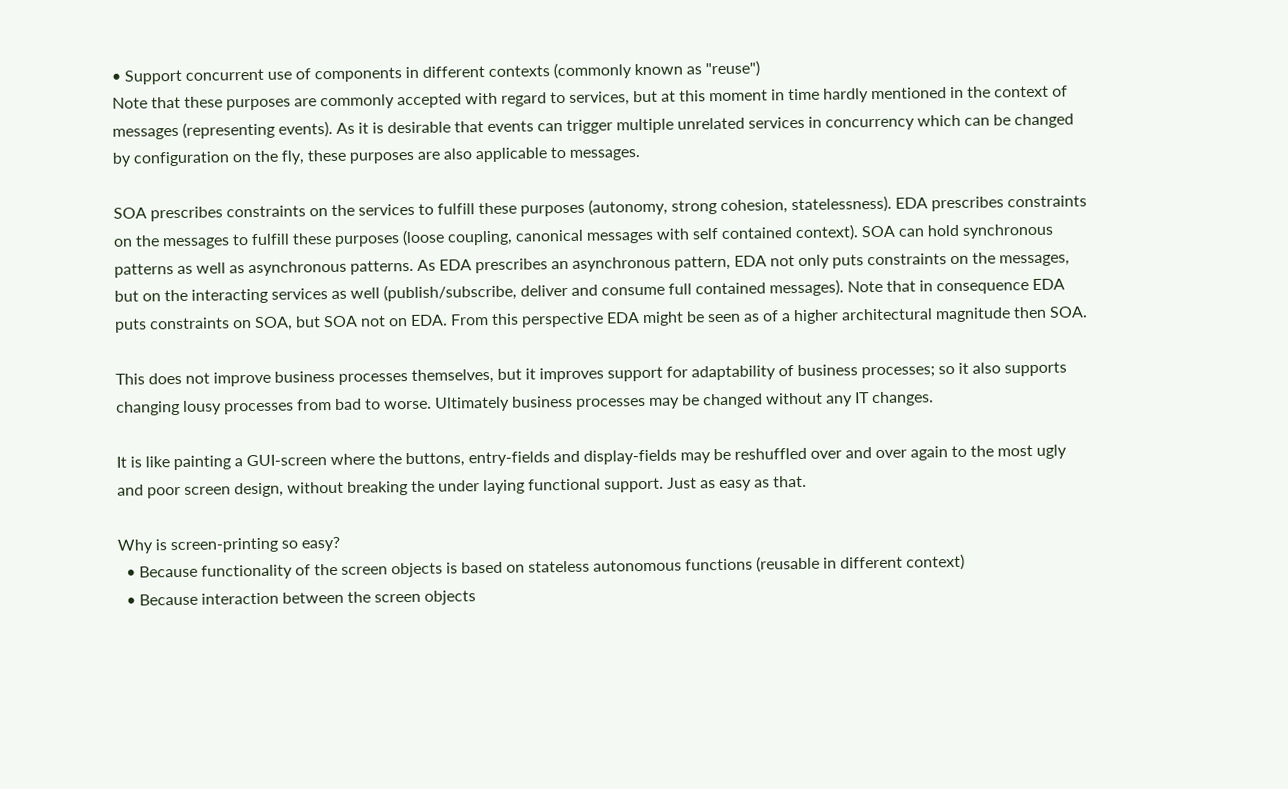• Support concurrent use of components in different contexts (commonly known as "reuse")
Note that these purposes are commonly accepted with regard to services, but at this moment in time hardly mentioned in the context of messages (representing events). As it is desirable that events can trigger multiple unrelated services in concurrency which can be changed by configuration on the fly, these purposes are also applicable to messages.

SOA prescribes constraints on the services to fulfill these purposes (autonomy, strong cohesion, statelessness). EDA prescribes constraints on the messages to fulfill these purposes (loose coupling, canonical messages with self contained context). SOA can hold synchronous patterns as well as asynchronous patterns. As EDA prescribes an asynchronous pattern, EDA not only puts constraints on the messages, but on the interacting services as well (publish/subscribe, deliver and consume full contained messages). Note that in consequence EDA puts constraints on SOA, but SOA not on EDA. From this perspective EDA might be seen as of a higher architectural magnitude then SOA.

This does not improve business processes themselves, but it improves support for adaptability of business processes; so it also supports changing lousy processes from bad to worse. Ultimately business processes may be changed without any IT changes.

It is like painting a GUI-screen where the buttons, entry-fields and display-fields may be reshuffled over and over again to the most ugly and poor screen design, without breaking the under laying functional support. Just as easy as that.

Why is screen-printing so easy?
  • Because functionality of the screen objects is based on stateless autonomous functions (reusable in different context)
  • Because interaction between the screen objects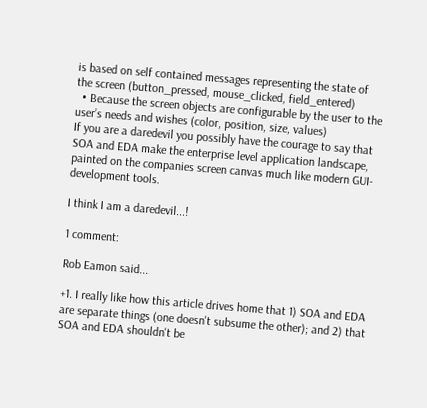is based on self contained messages representing the state of the screen (button_pressed, mouse_clicked, field_entered)
  • Because the screen objects are configurable by the user to the user’s needs and wishes (color, position, size, values)
If you are a daredevil you possibly have the courage to say that SOA and EDA make the enterprise level application landscape, painted on the companies screen canvas much like modern GUI-development tools.

I think I am a daredevil...!

1 comment:

Rob Eamon said...

+1. I really like how this article drives home that 1) SOA and EDA are separate things (one doesn't subsume the other); and 2) that SOA and EDA shouldn't be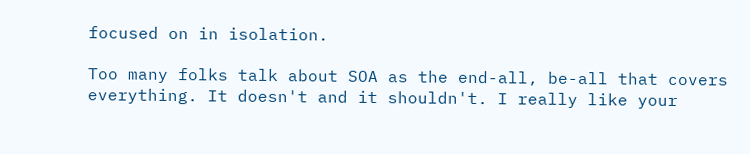focused on in isolation.

Too many folks talk about SOA as the end-all, be-all that covers everything. It doesn't and it shouldn't. I really like your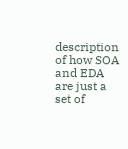description of how SOA and EDA are just a set of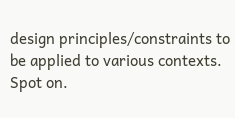design principles/constraints to be applied to various contexts. Spot on.